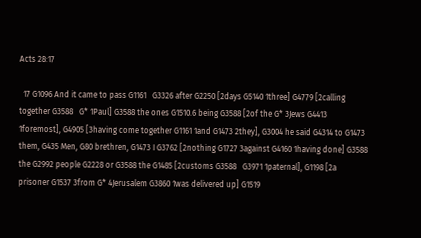Acts 28:17

  17 G1096 And it came to pass G1161   G3326 after G2250 [2days G5140 1three] G4779 [2calling together G3588   G* 1Paul] G3588 the ones G1510.6 being G3588 [2of the G* 3Jews G4413 1foremost], G4905 [3having come together G1161 1and G1473 2they], G3004 he said G4314 to G1473 them, G435 Men, G80 brethren, G1473 I G3762 [2nothing G1727 3against G4160 1having done] G3588 the G2992 people G2228 or G3588 the G1485 [2customs G3588   G3971 1paternal], G1198 [2a prisoner G1537 3from G* 4Jerusalem G3860 1was delivered up] G1519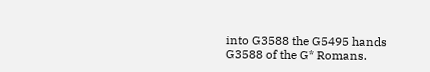into G3588 the G5495 hands G3588 of the G* Romans.